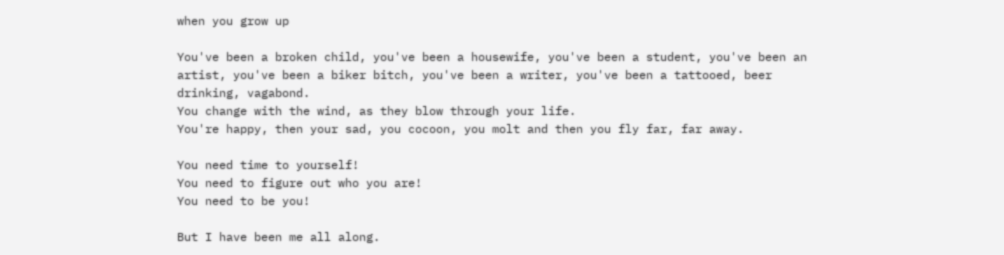when you grow up

You've been a broken child, you've been a housewife, you've been a student, you've been an artist, you've been a biker bitch, you've been a writer, you've been a tattooed, beer drinking, vagabond.
You change with the wind, as they blow through your life.
You're happy, then your sad, you cocoon, you molt and then you fly far, far away.

You need time to yourself!
You need to figure out who you are!
You need to be you!

But I have been me all along.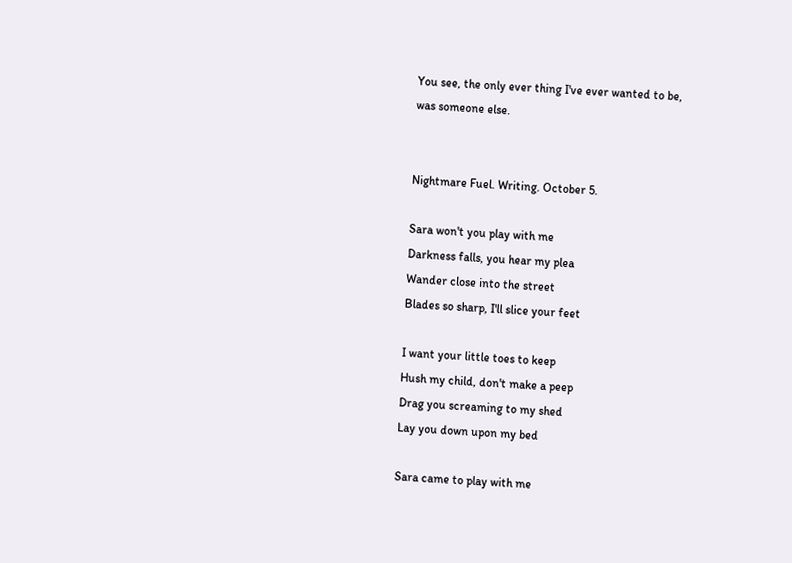You see, the only ever thing I've ever wanted to be,
was someone else.


Nightmare Fuel. Writing. October 5.

Sara won't you play with me
Darkness falls, you hear my plea
Wander close into the street
Blades so sharp, I'll slice your feet

I want your little toes to keep
Hush my child, don't make a peep
Drag you screaming to my shed
Lay you down upon my bed

Sara came to play with me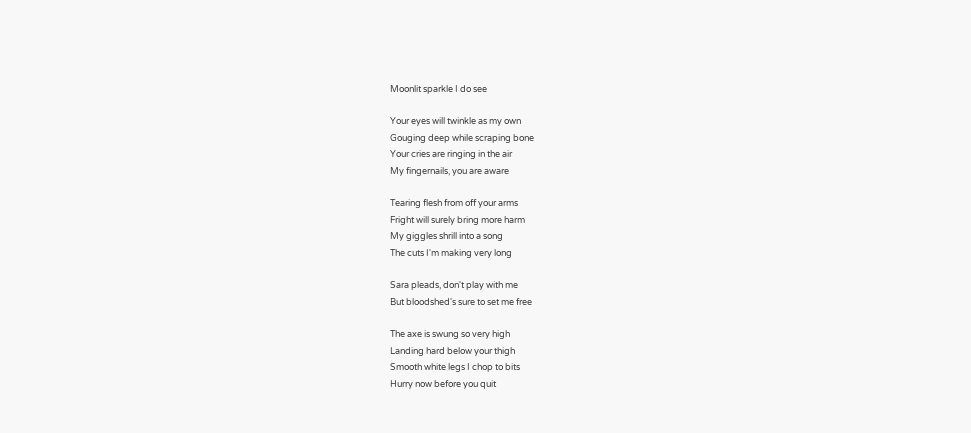Moonlit sparkle I do see

Your eyes will twinkle as my own
Gouging deep while scraping bone
Your cries are ringing in the air
My fingernails, you are aware

Tearing flesh from off your arms
Fright will surely bring more harm
My giggles shrill into a song
The cuts I'm making very long

Sara pleads, don't play with me
But bloodshed's sure to set me free

The axe is swung so very high
Landing hard below your thigh
Smooth white legs I chop to bits
Hurry now before you quit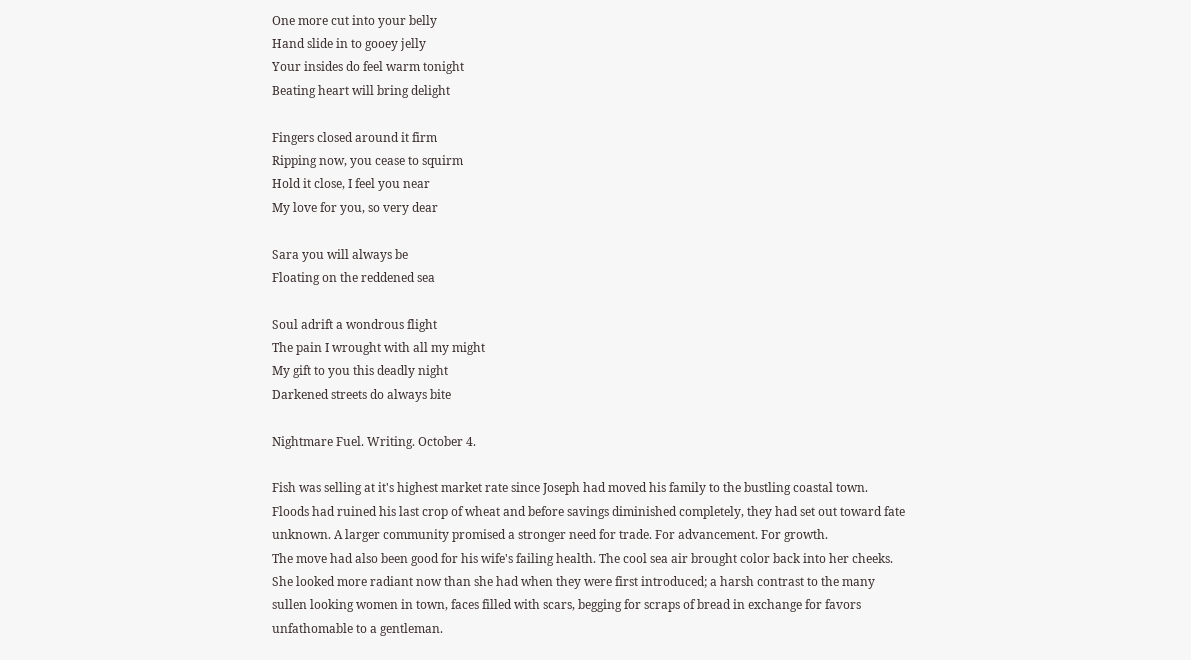One more cut into your belly
Hand slide in to gooey jelly
Your insides do feel warm tonight
Beating heart will bring delight

Fingers closed around it firm
Ripping now, you cease to squirm
Hold it close, I feel you near
My love for you, so very dear

Sara you will always be
Floating on the reddened sea

Soul adrift a wondrous flight
The pain I wrought with all my might
My gift to you this deadly night
Darkened streets do always bite

Nightmare Fuel. Writing. October 4.

Fish was selling at it's highest market rate since Joseph had moved his family to the bustling coastal town. Floods had ruined his last crop of wheat and before savings diminished completely, they had set out toward fate unknown. A larger community promised a stronger need for trade. For advancement. For growth.
The move had also been good for his wife's failing health. The cool sea air brought color back into her cheeks. She looked more radiant now than she had when they were first introduced; a harsh contrast to the many sullen looking women in town, faces filled with scars, begging for scraps of bread in exchange for favors unfathomable to a gentleman.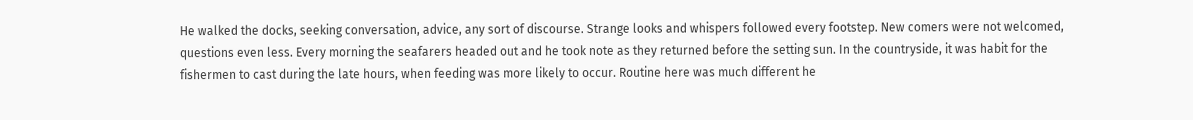He walked the docks, seeking conversation, advice, any sort of discourse. Strange looks and whispers followed every footstep. New comers were not welcomed, questions even less. Every morning the seafarers headed out and he took note as they returned before the setting sun. In the countryside, it was habit for the fishermen to cast during the late hours, when feeding was more likely to occur. Routine here was much different he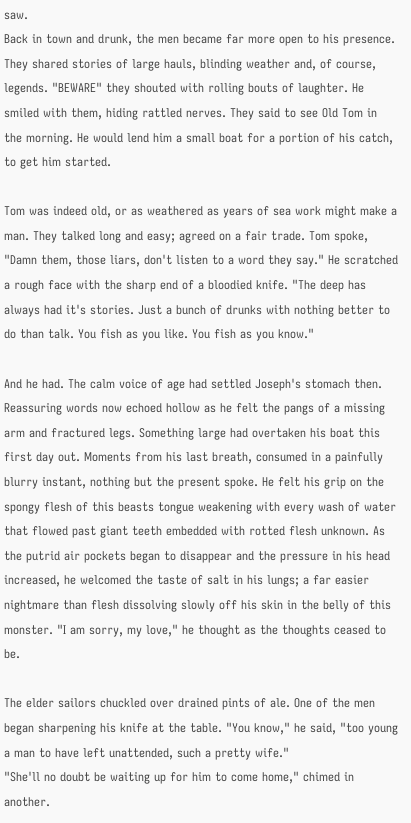saw.
Back in town and drunk, the men became far more open to his presence. They shared stories of large hauls, blinding weather and, of course, legends. "BEWARE" they shouted with rolling bouts of laughter. He smiled with them, hiding rattled nerves. They said to see Old Tom in the morning. He would lend him a small boat for a portion of his catch, to get him started.

Tom was indeed old, or as weathered as years of sea work might make a man. They talked long and easy; agreed on a fair trade. Tom spoke, "Damn them, those liars, don't listen to a word they say." He scratched a rough face with the sharp end of a bloodied knife. "The deep has always had it's stories. Just a bunch of drunks with nothing better to do than talk. You fish as you like. You fish as you know."

And he had. The calm voice of age had settled Joseph's stomach then. Reassuring words now echoed hollow as he felt the pangs of a missing arm and fractured legs. Something large had overtaken his boat this first day out. Moments from his last breath, consumed in a painfully blurry instant, nothing but the present spoke. He felt his grip on the spongy flesh of this beasts tongue weakening with every wash of water that flowed past giant teeth embedded with rotted flesh unknown. As the putrid air pockets began to disappear and the pressure in his head increased, he welcomed the taste of salt in his lungs; a far easier nightmare than flesh dissolving slowly off his skin in the belly of this monster. "I am sorry, my love," he thought as the thoughts ceased to be.

The elder sailors chuckled over drained pints of ale. One of the men began sharpening his knife at the table. "You know," he said, "too young a man to have left unattended, such a pretty wife."
"She'll no doubt be waiting up for him to come home," chimed in another.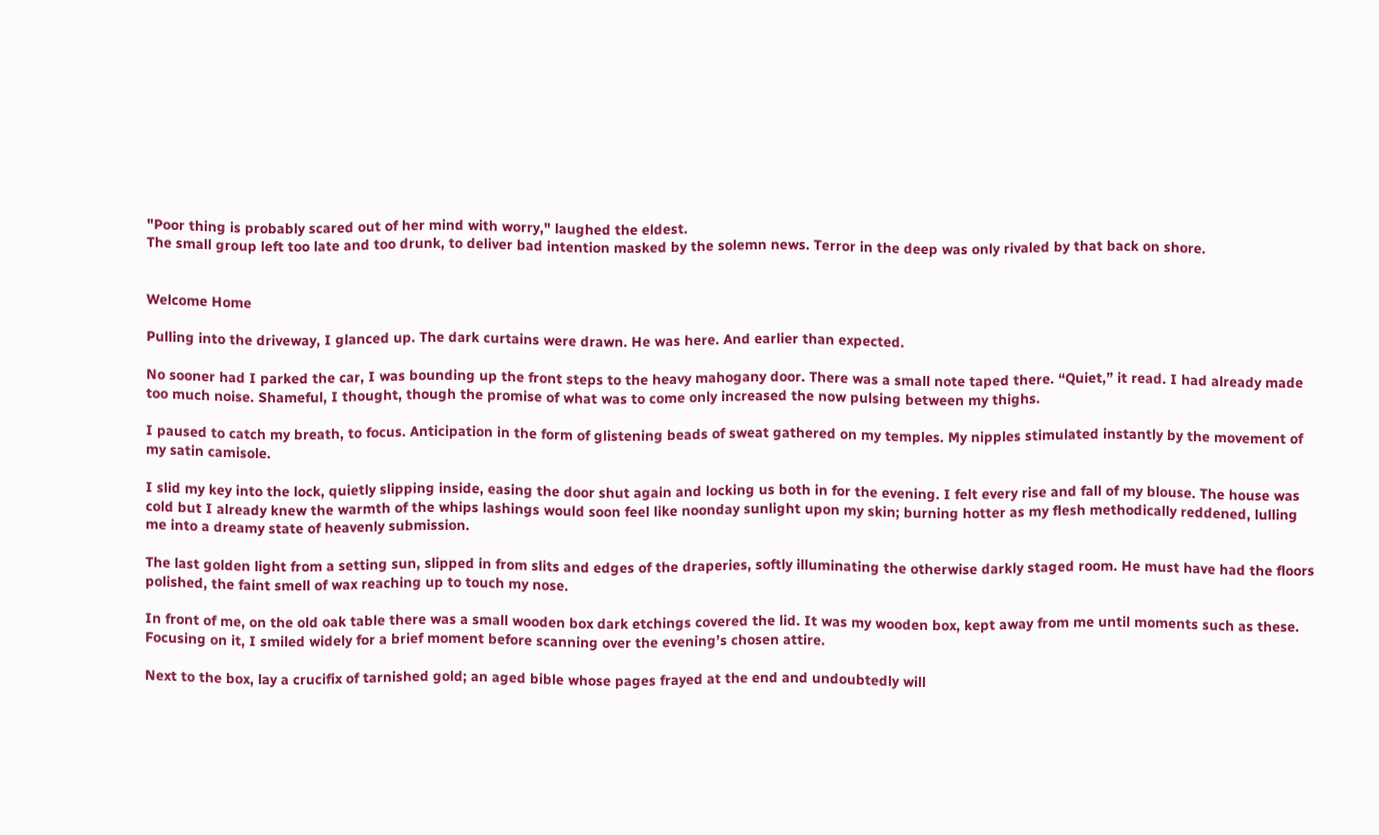"Poor thing is probably scared out of her mind with worry," laughed the eldest.
The small group left too late and too drunk, to deliver bad intention masked by the solemn news. Terror in the deep was only rivaled by that back on shore.


Welcome Home

Pulling into the driveway, I glanced up. The dark curtains were drawn. He was here. And earlier than expected.

No sooner had I parked the car, I was bounding up the front steps to the heavy mahogany door. There was a small note taped there. “Quiet,” it read. I had already made too much noise. Shameful, I thought, though the promise of what was to come only increased the now pulsing between my thighs.

I paused to catch my breath, to focus. Anticipation in the form of glistening beads of sweat gathered on my temples. My nipples stimulated instantly by the movement of my satin camisole.

I slid my key into the lock, quietly slipping inside, easing the door shut again and locking us both in for the evening. I felt every rise and fall of my blouse. The house was cold but I already knew the warmth of the whips lashings would soon feel like noonday sunlight upon my skin; burning hotter as my flesh methodically reddened, lulling me into a dreamy state of heavenly submission.

The last golden light from a setting sun, slipped in from slits and edges of the draperies, softly illuminating the otherwise darkly staged room. He must have had the floors polished, the faint smell of wax reaching up to touch my nose.

In front of me, on the old oak table there was a small wooden box dark etchings covered the lid. It was my wooden box, kept away from me until moments such as these. Focusing on it, I smiled widely for a brief moment before scanning over the evening’s chosen attire.

Next to the box, lay a crucifix of tarnished gold; an aged bible whose pages frayed at the end and undoubtedly will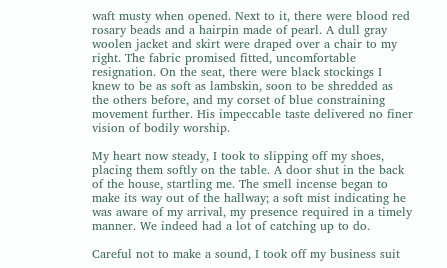waft musty when opened. Next to it, there were blood red rosary beads and a hairpin made of pearl. A dull gray woolen jacket and skirt were draped over a chair to my right. The fabric promised fitted, uncomfortable resignation. On the seat, there were black stockings I knew to be as soft as lambskin, soon to be shredded as the others before, and my corset of blue constraining movement further. His impeccable taste delivered no finer vision of bodily worship.

My heart now steady, I took to slipping off my shoes, placing them softly on the table. A door shut in the back of the house, startling me. The smell incense began to make its way out of the hallway; a soft mist indicating he was aware of my arrival, my presence required in a timely manner. We indeed had a lot of catching up to do.

Careful not to make a sound, I took off my business suit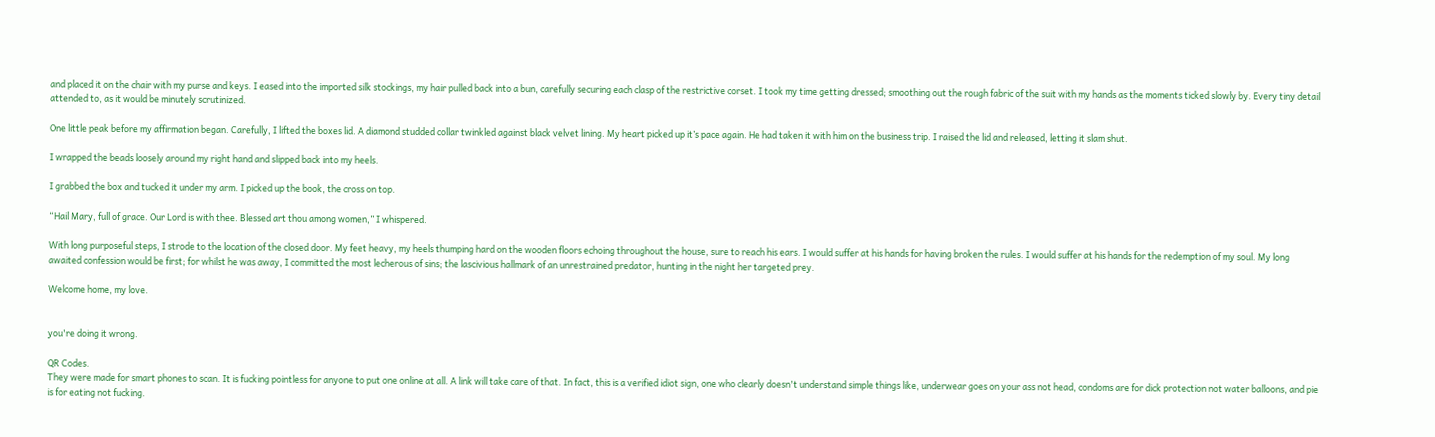and placed it on the chair with my purse and keys. I eased into the imported silk stockings, my hair pulled back into a bun, carefully securing each clasp of the restrictive corset. I took my time getting dressed; smoothing out the rough fabric of the suit with my hands as the moments ticked slowly by. Every tiny detail attended to, as it would be minutely scrutinized.

One little peak before my affirmation began. Carefully, I lifted the boxes lid. A diamond studded collar twinkled against black velvet lining. My heart picked up it’s pace again. He had taken it with him on the business trip. I raised the lid and released, letting it slam shut.

I wrapped the beads loosely around my right hand and slipped back into my heels.

I grabbed the box and tucked it under my arm. I picked up the book, the cross on top.

“Hail Mary, full of grace. Our Lord is with thee. Blessed art thou among women,” I whispered.

With long purposeful steps, I strode to the location of the closed door. My feet heavy, my heels thumping hard on the wooden floors echoing throughout the house, sure to reach his ears. I would suffer at his hands for having broken the rules. I would suffer at his hands for the redemption of my soul. My long awaited confession would be first; for whilst he was away, I committed the most lecherous of sins; the lascivious hallmark of an unrestrained predator, hunting in the night her targeted prey.

Welcome home, my love.


you're doing it wrong.

QR Codes.
They were made for smart phones to scan. It is fucking pointless for anyone to put one online at all. A link will take care of that. In fact, this is a verified idiot sign, one who clearly doesn't understand simple things like, underwear goes on your ass not head, condoms are for dick protection not water balloons, and pie is for eating not fucking.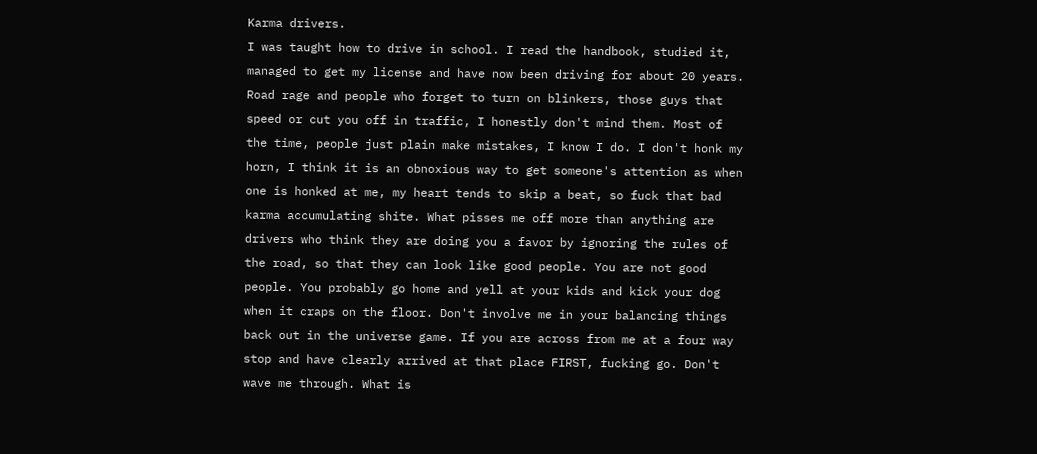Karma drivers.
I was taught how to drive in school. I read the handbook, studied it, managed to get my license and have now been driving for about 20 years. Road rage and people who forget to turn on blinkers, those guys that speed or cut you off in traffic, I honestly don't mind them. Most of the time, people just plain make mistakes, I know I do. I don't honk my horn, I think it is an obnoxious way to get someone's attention as when one is honked at me, my heart tends to skip a beat, so fuck that bad karma accumulating shite. What pisses me off more than anything are drivers who think they are doing you a favor by ignoring the rules of the road, so that they can look like good people. You are not good people. You probably go home and yell at your kids and kick your dog when it craps on the floor. Don't involve me in your balancing things back out in the universe game. If you are across from me at a four way stop and have clearly arrived at that place FIRST, fucking go. Don't wave me through. What is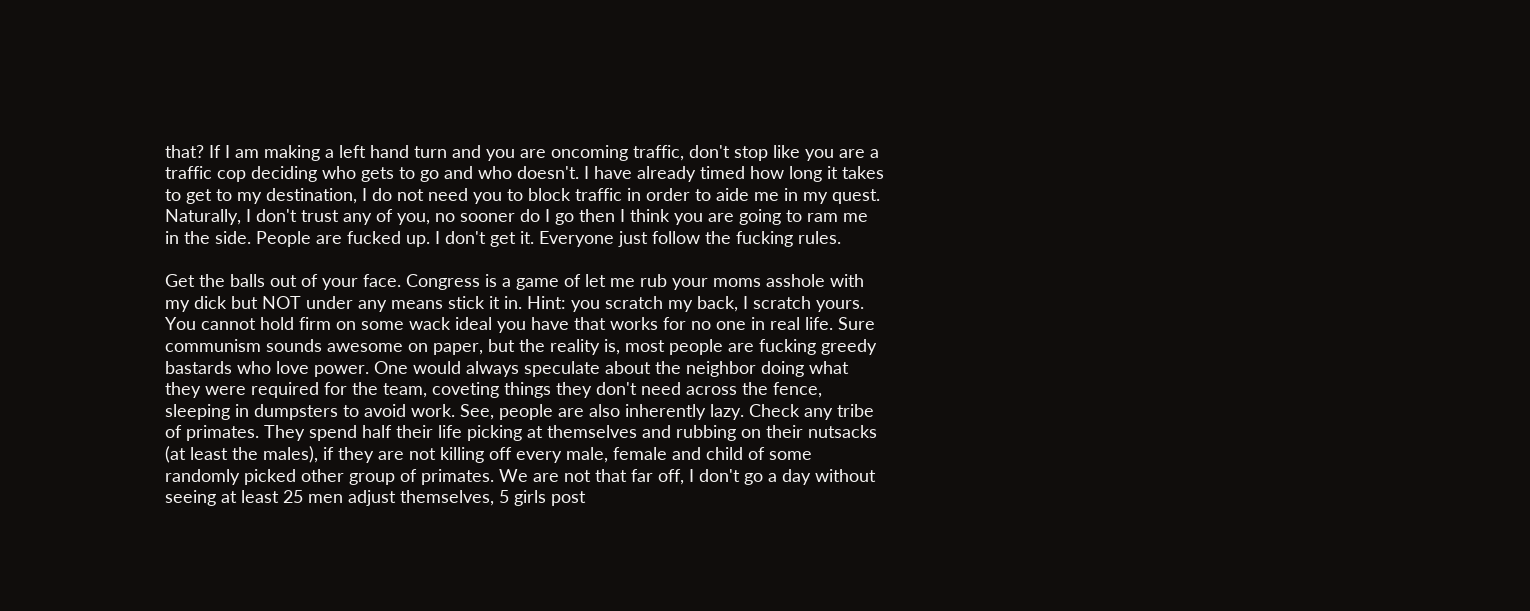that? If I am making a left hand turn and you are oncoming traffic, don't stop like you are a traffic cop deciding who gets to go and who doesn't. I have already timed how long it takes to get to my destination, I do not need you to block traffic in order to aide me in my quest. Naturally, I don't trust any of you, no sooner do I go then I think you are going to ram me in the side. People are fucked up. I don't get it. Everyone just follow the fucking rules.

Get the balls out of your face. Congress is a game of let me rub your moms asshole with my dick but NOT under any means stick it in. Hint: you scratch my back, I scratch yours. You cannot hold firm on some wack ideal you have that works for no one in real life. Sure communism sounds awesome on paper, but the reality is, most people are fucking greedy bastards who love power. One would always speculate about the neighbor doing what they were required for the team, coveting things they don't need across the fence, sleeping in dumpsters to avoid work. See, people are also inherently lazy. Check any tribe of primates. They spend half their life picking at themselves and rubbing on their nutsacks (at least the males), if they are not killing off every male, female and child of some randomly picked other group of primates. We are not that far off, I don't go a day without seeing at least 25 men adjust themselves, 5 girls post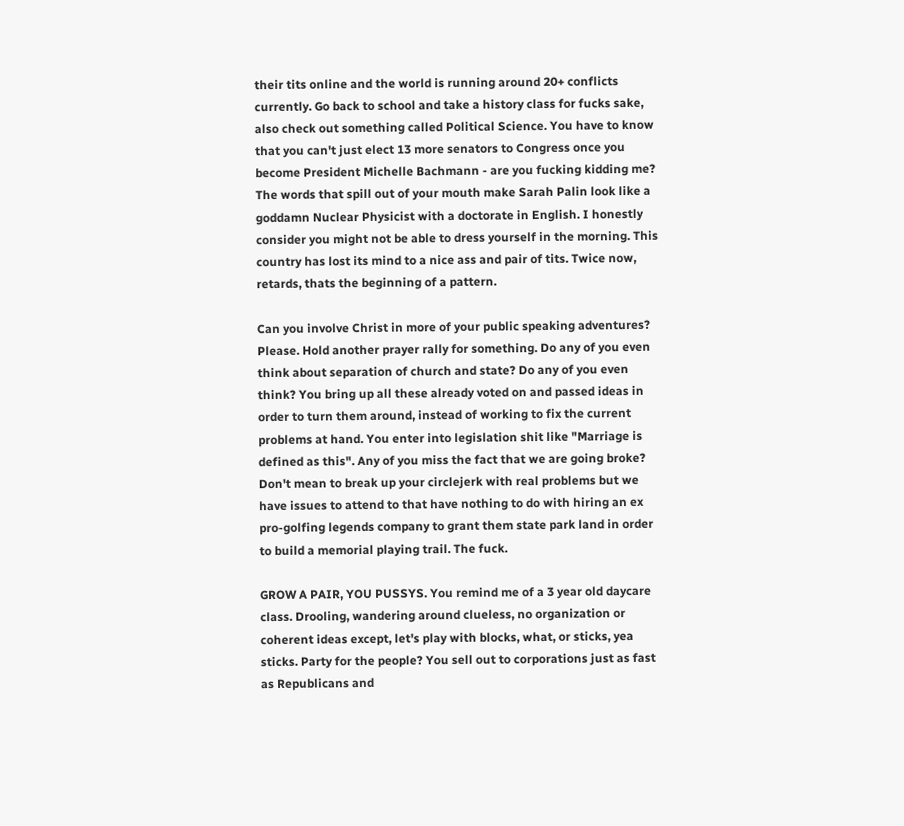their tits online and the world is running around 20+ conflicts currently. Go back to school and take a history class for fucks sake, also check out something called Political Science. You have to know that you can't just elect 13 more senators to Congress once you become President Michelle Bachmann - are you fucking kidding me? The words that spill out of your mouth make Sarah Palin look like a goddamn Nuclear Physicist with a doctorate in English. I honestly consider you might not be able to dress yourself in the morning. This country has lost its mind to a nice ass and pair of tits. Twice now, retards, thats the beginning of a pattern.

Can you involve Christ in more of your public speaking adventures? Please. Hold another prayer rally for something. Do any of you even think about separation of church and state? Do any of you even think? You bring up all these already voted on and passed ideas in order to turn them around, instead of working to fix the current problems at hand. You enter into legislation shit like "Marriage is defined as this". Any of you miss the fact that we are going broke? Don't mean to break up your circlejerk with real problems but we have issues to attend to that have nothing to do with hiring an ex pro-golfing legends company to grant them state park land in order to build a memorial playing trail. The fuck.

GROW A PAIR, YOU PUSSYS. You remind me of a 3 year old daycare class. Drooling, wandering around clueless, no organization or coherent ideas except, let's play with blocks, what, or sticks, yea sticks. Party for the people? You sell out to corporations just as fast as Republicans and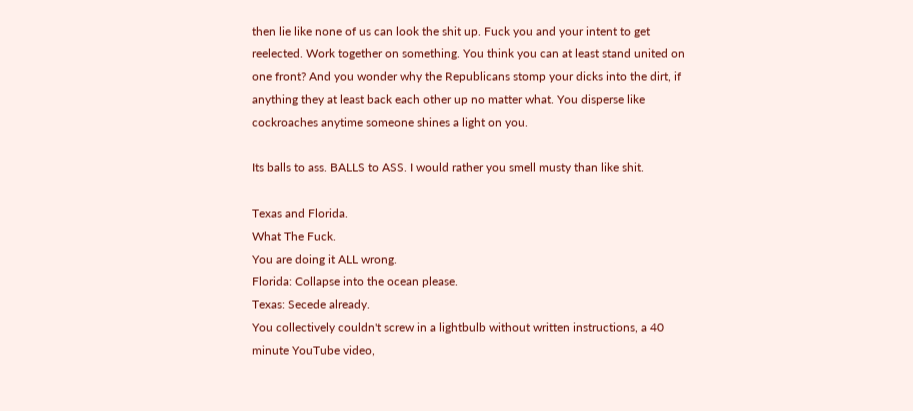then lie like none of us can look the shit up. Fuck you and your intent to get reelected. Work together on something. You think you can at least stand united on one front? And you wonder why the Republicans stomp your dicks into the dirt, if anything they at least back each other up no matter what. You disperse like cockroaches anytime someone shines a light on you.

Its balls to ass. BALLS to ASS. I would rather you smell musty than like shit.

Texas and Florida.
What The Fuck.
You are doing it ALL wrong.
Florida: Collapse into the ocean please.
Texas: Secede already.
You collectively couldn't screw in a lightbulb without written instructions, a 40 minute YouTube video,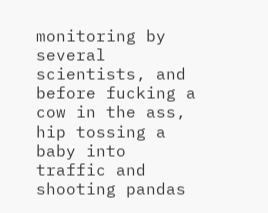monitoring by several scientists, and before fucking a cow in the ass, hip tossing a baby into traffic and shooting pandas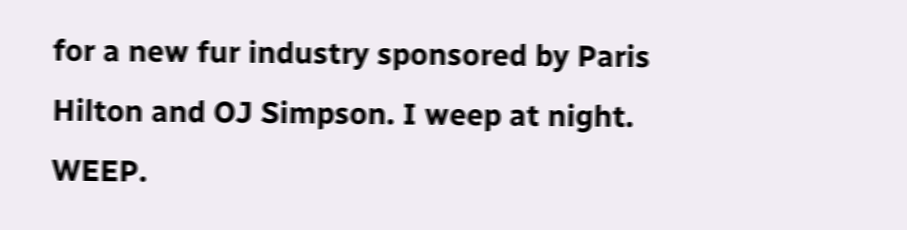for a new fur industry sponsored by Paris Hilton and OJ Simpson. I weep at night. WEEP.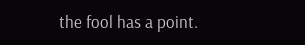the fool has a point.